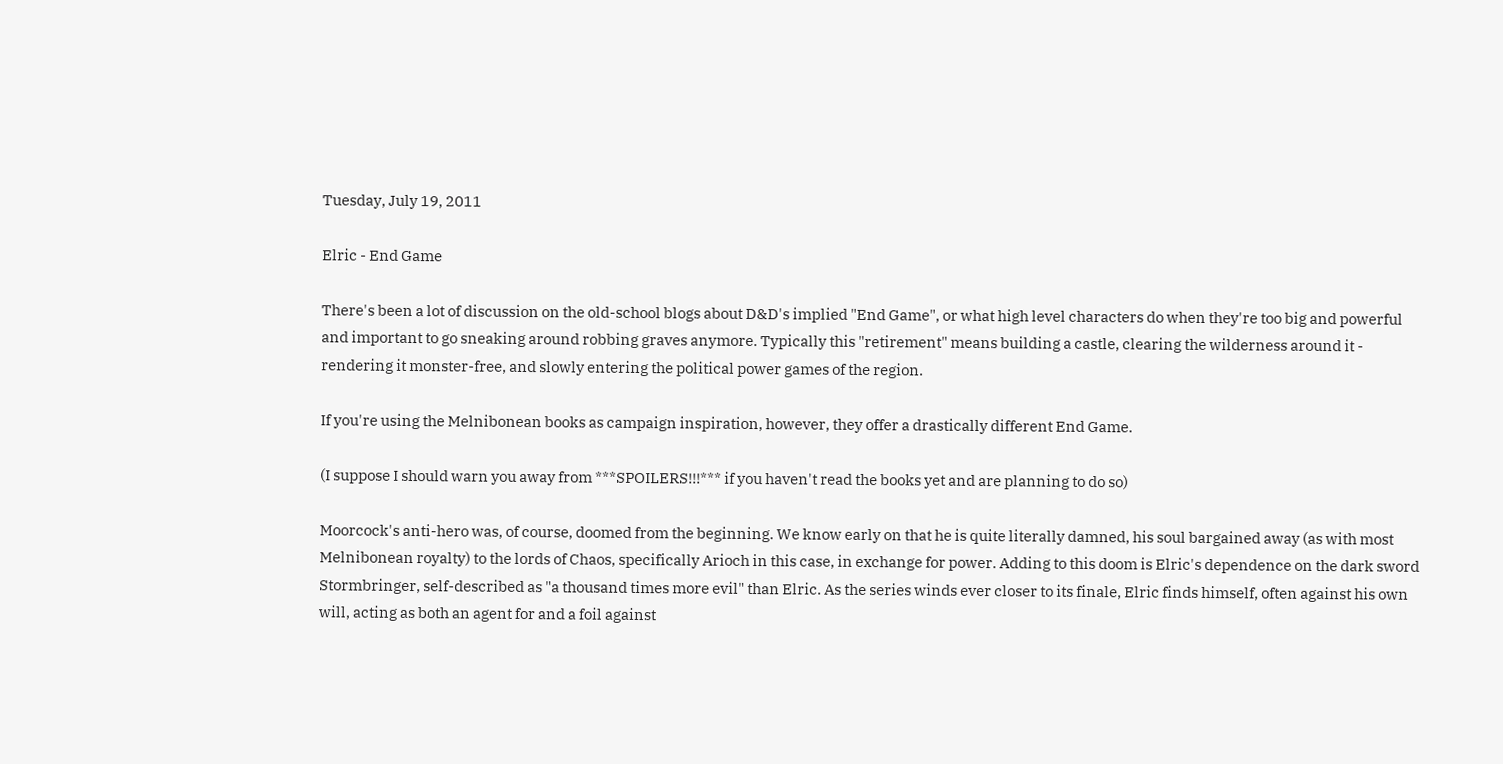Tuesday, July 19, 2011

Elric - End Game

There's been a lot of discussion on the old-school blogs about D&D's implied "End Game", or what high level characters do when they're too big and powerful and important to go sneaking around robbing graves anymore. Typically this "retirement" means building a castle, clearing the wilderness around it - rendering it monster-free, and slowly entering the political power games of the region.

If you're using the Melnibonean books as campaign inspiration, however, they offer a drastically different End Game.

(I suppose I should warn you away from ***SPOILERS!!!*** if you haven't read the books yet and are planning to do so)

Moorcock's anti-hero was, of course, doomed from the beginning. We know early on that he is quite literally damned, his soul bargained away (as with most Melnibonean royalty) to the lords of Chaos, specifically Arioch in this case, in exchange for power. Adding to this doom is Elric's dependence on the dark sword Stormbringer, self-described as "a thousand times more evil" than Elric. As the series winds ever closer to its finale, Elric finds himself, often against his own will, acting as both an agent for and a foil against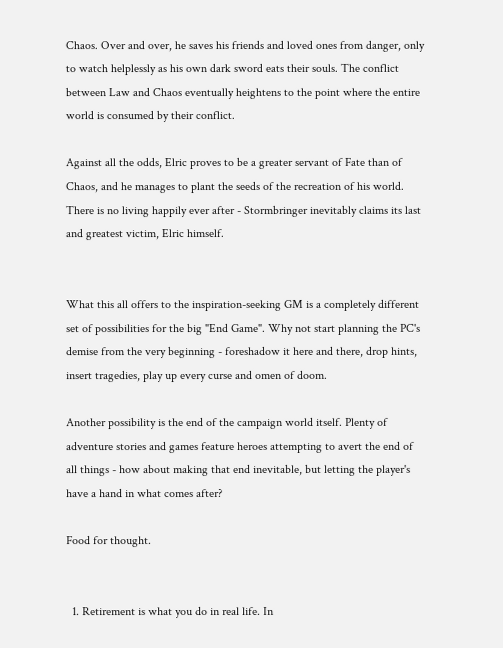Chaos. Over and over, he saves his friends and loved ones from danger, only to watch helplessly as his own dark sword eats their souls. The conflict between Law and Chaos eventually heightens to the point where the entire world is consumed by their conflict.

Against all the odds, Elric proves to be a greater servant of Fate than of Chaos, and he manages to plant the seeds of the recreation of his world. There is no living happily ever after - Stormbringer inevitably claims its last and greatest victim, Elric himself.


What this all offers to the inspiration-seeking GM is a completely different set of possibilities for the big "End Game". Why not start planning the PC's demise from the very beginning - foreshadow it here and there, drop hints, insert tragedies, play up every curse and omen of doom.

Another possibility is the end of the campaign world itself. Plenty of adventure stories and games feature heroes attempting to avert the end of all things - how about making that end inevitable, but letting the player's have a hand in what comes after?

Food for thought.


  1. Retirement is what you do in real life. In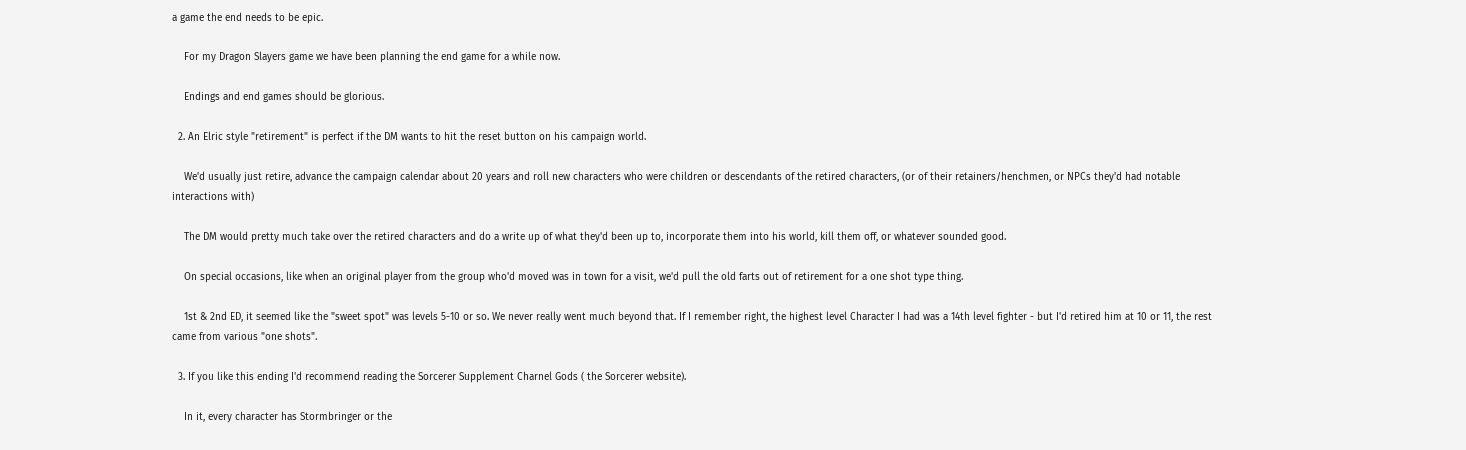a game the end needs to be epic.

    For my Dragon Slayers game we have been planning the end game for a while now.

    Endings and end games should be glorious.

  2. An Elric style "retirement" is perfect if the DM wants to hit the reset button on his campaign world.

    We'd usually just retire, advance the campaign calendar about 20 years and roll new characters who were children or descendants of the retired characters, (or of their retainers/henchmen, or NPCs they'd had notable interactions with)

    The DM would pretty much take over the retired characters and do a write up of what they'd been up to, incorporate them into his world, kill them off, or whatever sounded good.

    On special occasions, like when an original player from the group who'd moved was in town for a visit, we'd pull the old farts out of retirement for a one shot type thing.

    1st & 2nd ED, it seemed like the "sweet spot" was levels 5-10 or so. We never really went much beyond that. If I remember right, the highest level Character I had was a 14th level fighter - but I'd retired him at 10 or 11, the rest came from various "one shots".

  3. If you like this ending I'd recommend reading the Sorcerer Supplement Charnel Gods ( the Sorcerer website).

    In it, every character has Stormbringer or the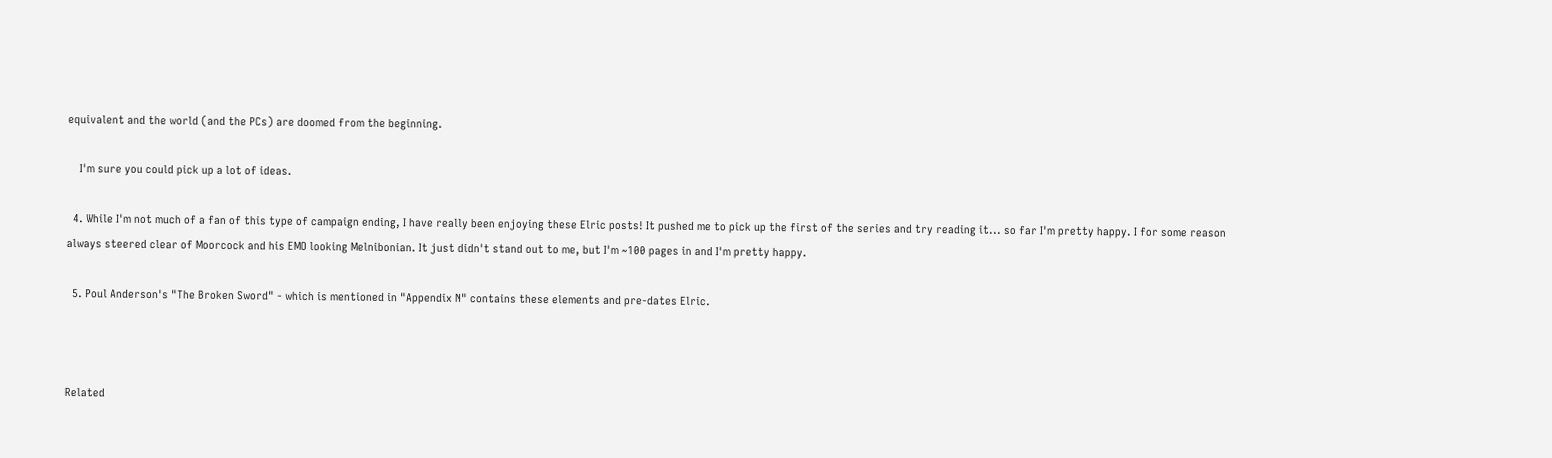equivalent and the world (and the PCs) are doomed from the beginning.

    I'm sure you could pick up a lot of ideas.

  4. While I'm not much of a fan of this type of campaign ending, I have really been enjoying these Elric posts! It pushed me to pick up the first of the series and try reading it... so far I'm pretty happy. I for some reason always steered clear of Moorcock and his EMO looking Melnibonian. It just didn't stand out to me, but I'm ~100 pages in and I'm pretty happy.

  5. Poul Anderson's "The Broken Sword" - which is mentioned in "Appendix N" contains these elements and pre-dates Elric.



Related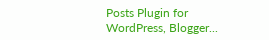Posts Plugin for WordPress, Blogger...